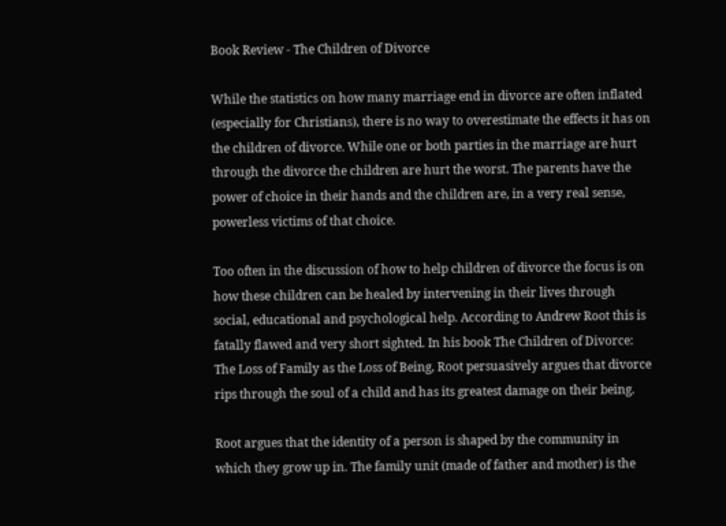Book Review - The Children of Divorce

While the statistics on how many marriage end in divorce are often inflated (especially for Christians), there is no way to overestimate the effects it has on the children of divorce. While one or both parties in the marriage are hurt through the divorce the children are hurt the worst. The parents have the power of choice in their hands and the children are, in a very real sense, powerless victims of that choice.

Too often in the discussion of how to help children of divorce the focus is on how these children can be healed by intervening in their lives through social, educational and psychological help. According to Andrew Root this is fatally flawed and very short sighted. In his book The Children of Divorce: The Loss of Family as the Loss of Being, Root persuasively argues that divorce rips through the soul of a child and has its greatest damage on their being.

Root argues that the identity of a person is shaped by the community in which they grow up in. The family unit (made of father and mother) is the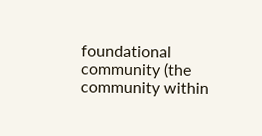foundational community (the community within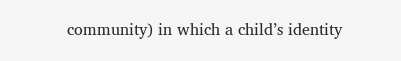community) in which a child’s identity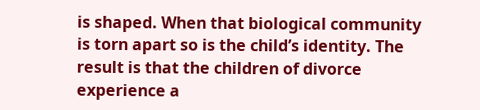is shaped. When that biological community is torn apart so is the child’s identity. The result is that the children of divorce experience a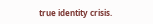true identity crisis.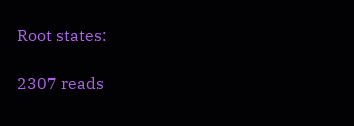Root states:

2307 reads